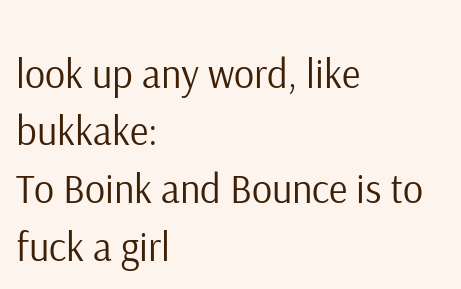look up any word, like bukkake:
To Boink and Bounce is to fuck a girl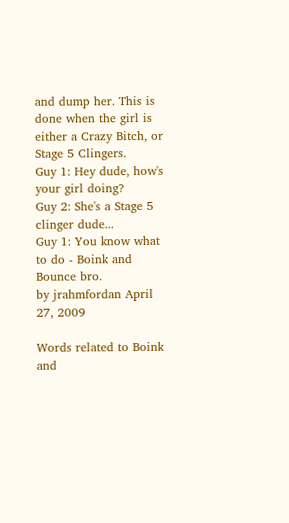and dump her. This is done when the girl is either a Crazy Bitch, or Stage 5 Clingers.
Guy 1: Hey dude, how's your girl doing?
Guy 2: She's a Stage 5 clinger dude...
Guy 1: You know what to do - Boink and Bounce bro.
by jrahmfordan April 27, 2009

Words related to Boink and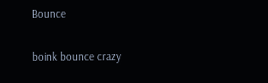Bounce

boink bounce crazy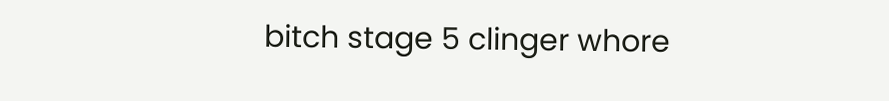bitch stage 5 clinger whore